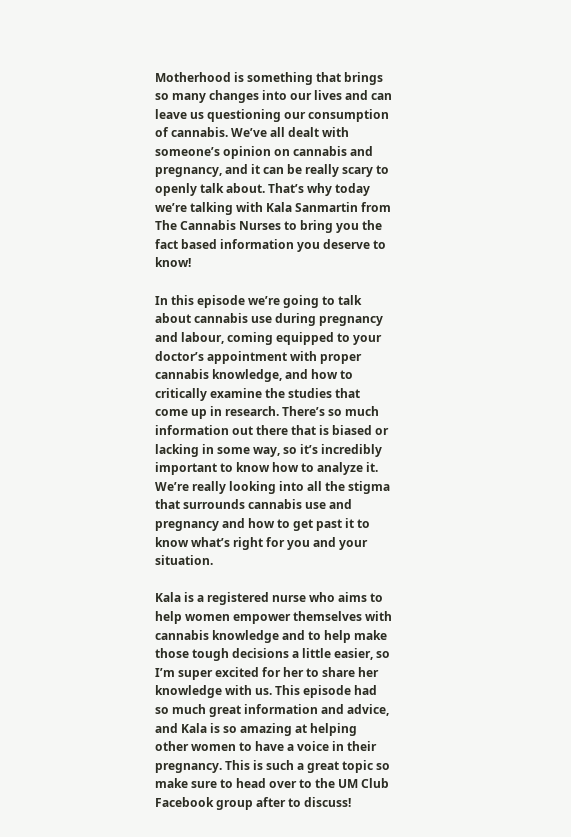Motherhood is something that brings so many changes into our lives and can leave us questioning our consumption of cannabis. We’ve all dealt with someone’s opinion on cannabis and pregnancy, and it can be really scary to openly talk about. That’s why today we’re talking with Kala Sanmartin from The Cannabis Nurses to bring you the fact based information you deserve to know!

In this episode we’re going to talk about cannabis use during pregnancy and labour, coming equipped to your doctor’s appointment with proper cannabis knowledge, and how to critically examine the studies that come up in research. There’s so much information out there that is biased or lacking in some way, so it’s incredibly important to know how to analyze it. We’re really looking into all the stigma that surrounds cannabis use and pregnancy and how to get past it to know what’s right for you and your situation.

Kala is a registered nurse who aims to help women empower themselves with cannabis knowledge and to help make those tough decisions a little easier, so I’m super excited for her to share her knowledge with us. This episode had so much great information and advice, and Kala is so amazing at helping other women to have a voice in their pregnancy. This is such a great topic so make sure to head over to the UM Club Facebook group after to discuss!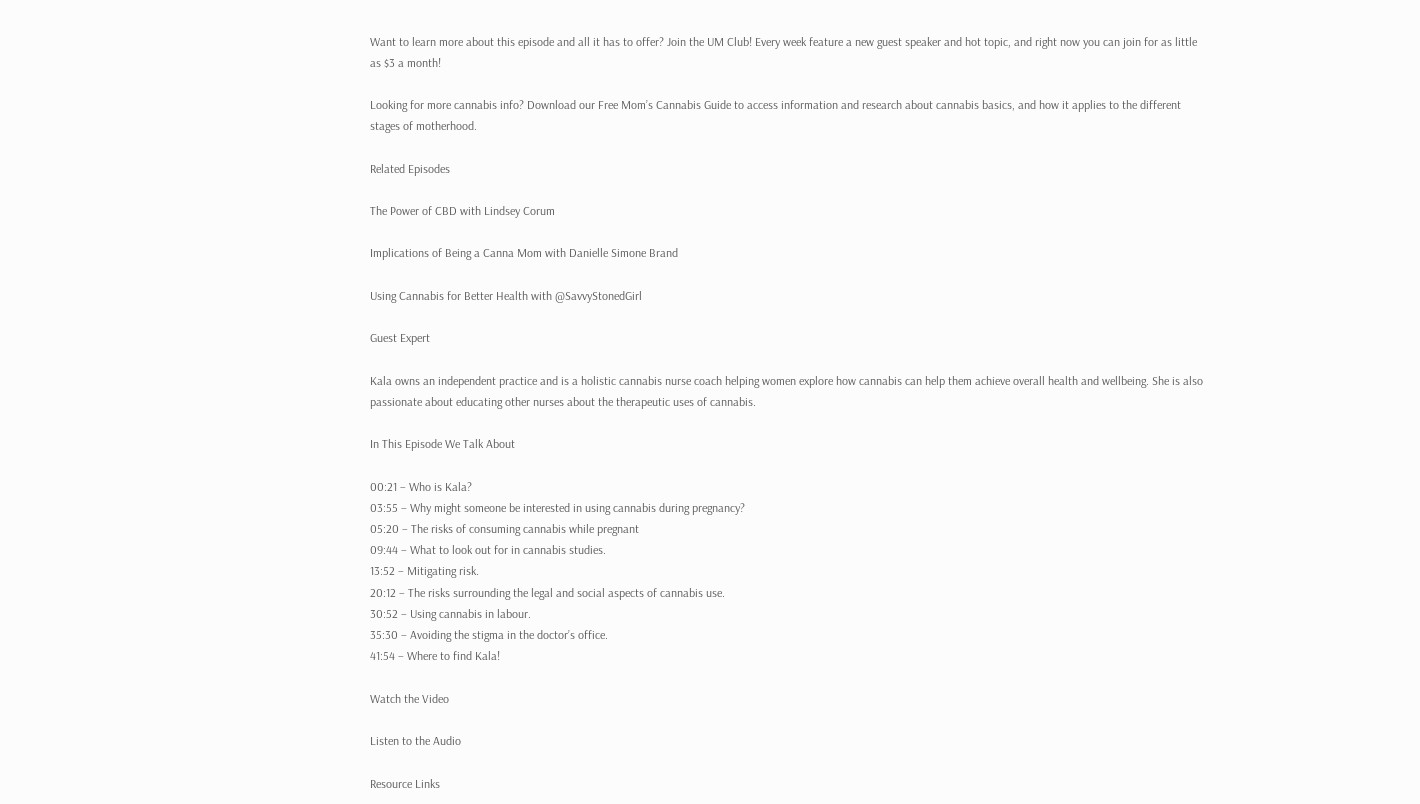Want to learn more about this episode and all it has to offer? Join the UM Club! Every week feature a new guest speaker and hot topic, and right now you can join for as little as $3 a month!

Looking for more cannabis info? Download our Free Mom’s Cannabis Guide to access information and research about cannabis basics, and how it applies to the different stages of motherhood.

Related Episodes

The Power of CBD with Lindsey Corum

Implications of Being a Canna Mom with Danielle Simone Brand

Using Cannabis for Better Health with @SavvyStonedGirl

Guest Expert

Kala owns an independent practice and is a holistic cannabis nurse coach helping women explore how cannabis can help them achieve overall health and wellbeing. She is also passionate about educating other nurses about the therapeutic uses of cannabis.

In This Episode We Talk About

00:21 – Who is Kala?
03:55 – Why might someone be interested in using cannabis during pregnancy?
05:20 – The risks of consuming cannabis while pregnant
09:44 – What to look out for in cannabis studies.
13:52 – Mitigating risk.
20:12 – The risks surrounding the legal and social aspects of cannabis use.
30:52 – Using cannabis in labour.
35:30 – Avoiding the stigma in the doctor’s office.
41:54 – Where to find Kala!

Watch the Video

Listen to the Audio

Resource Links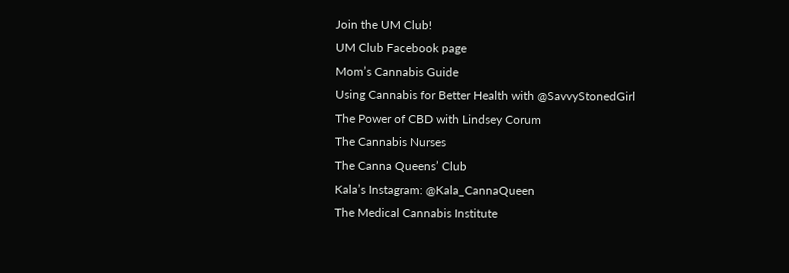Join the UM Club!
UM Club Facebook page
Mom’s Cannabis Guide
Using Cannabis for Better Health with @SavvyStonedGirl
The Power of CBD with Lindsey Corum
The Cannabis Nurses
The Canna Queens’ Club
Kala’s Instagram: @Kala_CannaQueen
The Medical Cannabis Institute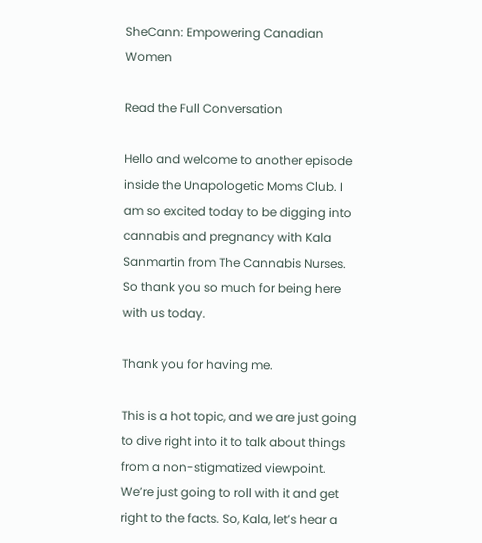SheCann: Empowering Canadian Women

Read the Full Conversation

Hello and welcome to another episode inside the Unapologetic Moms Club. I am so excited today to be digging into cannabis and pregnancy with Kala Sanmartin from The Cannabis Nurses. So thank you so much for being here with us today.

Thank you for having me.

This is a hot topic, and we are just going to dive right into it to talk about things from a non-stigmatized viewpoint. We’re just going to roll with it and get right to the facts. So, Kala, let’s hear a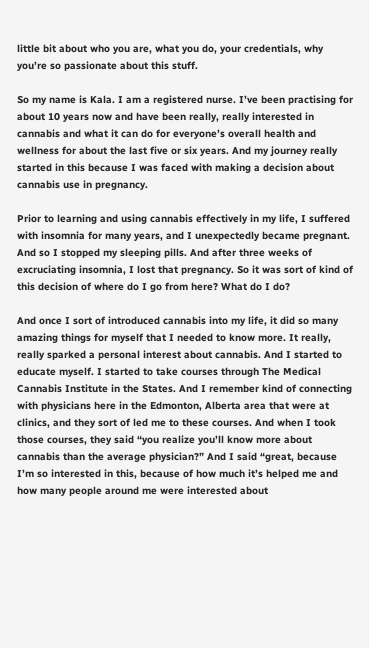little bit about who you are, what you do, your credentials, why you’re so passionate about this stuff.

So my name is Kala. I am a registered nurse. I’ve been practising for about 10 years now and have been really, really interested in cannabis and what it can do for everyone’s overall health and wellness for about the last five or six years. And my journey really started in this because I was faced with making a decision about cannabis use in pregnancy.

Prior to learning and using cannabis effectively in my life, I suffered with insomnia for many years, and I unexpectedly became pregnant. And so I stopped my sleeping pills. And after three weeks of excruciating insomnia, I lost that pregnancy. So it was sort of kind of this decision of where do I go from here? What do I do?

And once I sort of introduced cannabis into my life, it did so many amazing things for myself that I needed to know more. It really, really sparked a personal interest about cannabis. And I started to educate myself. I started to take courses through The Medical Cannabis Institute in the States. And I remember kind of connecting with physicians here in the Edmonton, Alberta area that were at clinics, and they sort of led me to these courses. And when I took those courses, they said “you realize you’ll know more about cannabis than the average physician?” And I said “great, because I’m so interested in this, because of how much it’s helped me and how many people around me were interested about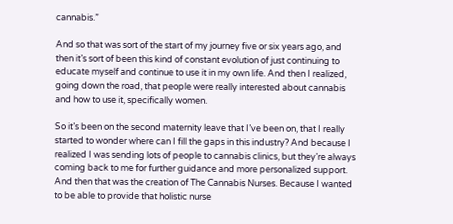cannabis.”

And so that was sort of the start of my journey five or six years ago, and then it’s sort of been this kind of constant evolution of just continuing to educate myself and continue to use it in my own life. And then I realized, going down the road, that people were really interested about cannabis and how to use it, specifically women.

So it’s been on the second maternity leave that I’ve been on, that I really started to wonder where can I fill the gaps in this industry? And because I realized I was sending lots of people to cannabis clinics, but they’re always coming back to me for further guidance and more personalized support. And then that was the creation of The Cannabis Nurses. Because I wanted to be able to provide that holistic nurse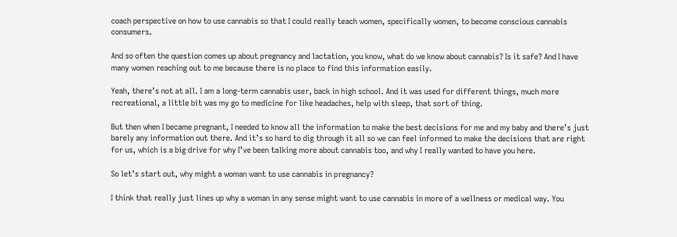coach perspective on how to use cannabis so that I could really teach women, specifically women, to become conscious cannabis consumers.

And so often the question comes up about pregnancy and lactation, you know, what do we know about cannabis? Is it safe? And I have many women reaching out to me because there is no place to find this information easily.

Yeah, there’s not at all. I am a long-term cannabis user, back in high school. And it was used for different things, much more recreational, a little bit was my go to medicine for like headaches, help with sleep, that sort of thing.

But then when I became pregnant, I needed to know all the information to make the best decisions for me and my baby and there’s just barely any information out there. And it’s so hard to dig through it all so we can feel informed to make the decisions that are right for us, which is a big drive for why I’ve been talking more about cannabis too, and why I really wanted to have you here.

So let’s start out, why might a woman want to use cannabis in pregnancy?

I think that really just lines up why a woman in any sense might want to use cannabis in more of a wellness or medical way. You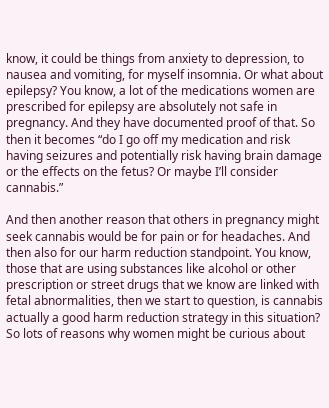know, it could be things from anxiety to depression, to nausea and vomiting, for myself insomnia. Or what about epilepsy? You know, a lot of the medications women are prescribed for epilepsy are absolutely not safe in pregnancy. And they have documented proof of that. So then it becomes “do I go off my medication and risk having seizures and potentially risk having brain damage or the effects on the fetus? Or maybe I’ll consider cannabis.”

And then another reason that others in pregnancy might seek cannabis would be for pain or for headaches. And then also for our harm reduction standpoint. You know, those that are using substances like alcohol or other prescription or street drugs that we know are linked with fetal abnormalities, then we start to question, is cannabis actually a good harm reduction strategy in this situation? So lots of reasons why women might be curious about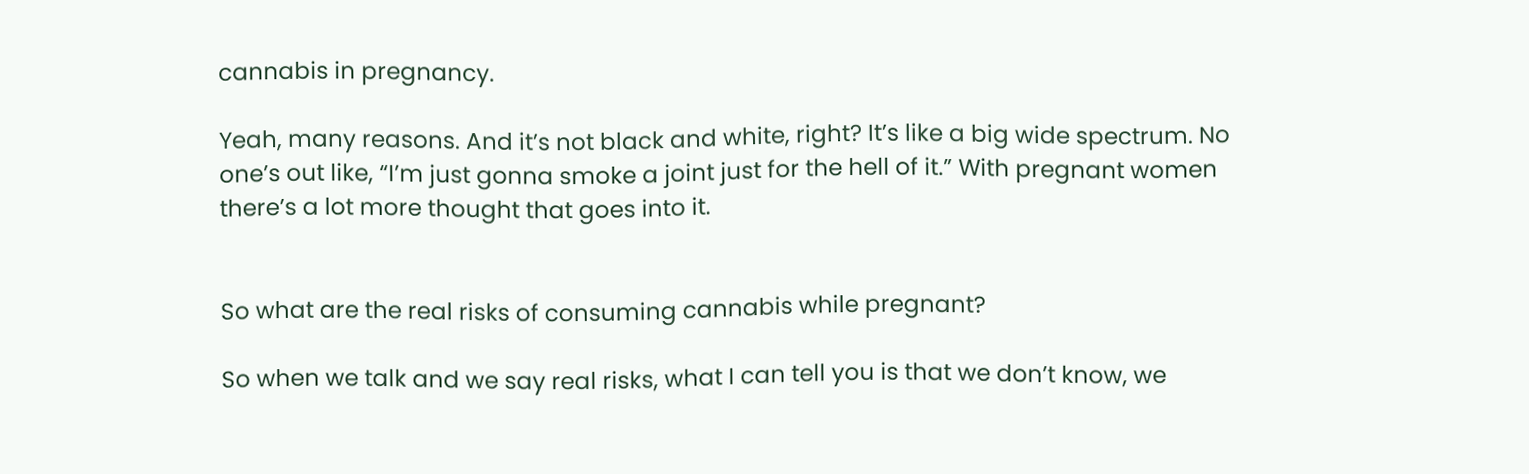cannabis in pregnancy.

Yeah, many reasons. And it’s not black and white, right? It’s like a big wide spectrum. No one’s out like, “I’m just gonna smoke a joint just for the hell of it.” With pregnant women there’s a lot more thought that goes into it.


So what are the real risks of consuming cannabis while pregnant?

So when we talk and we say real risks, what I can tell you is that we don’t know, we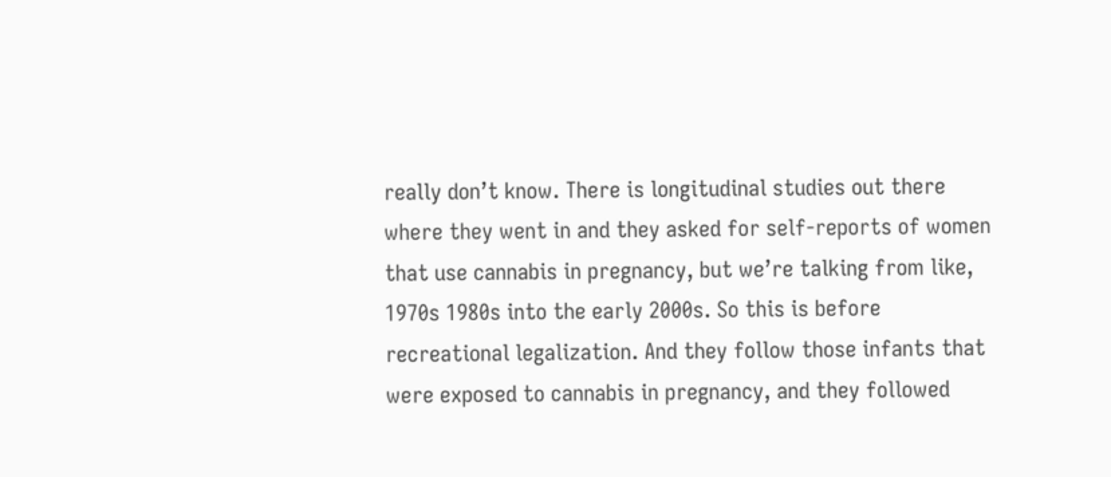really don’t know. There is longitudinal studies out there where they went in and they asked for self-reports of women that use cannabis in pregnancy, but we’re talking from like, 1970s 1980s into the early 2000s. So this is before recreational legalization. And they follow those infants that were exposed to cannabis in pregnancy, and they followed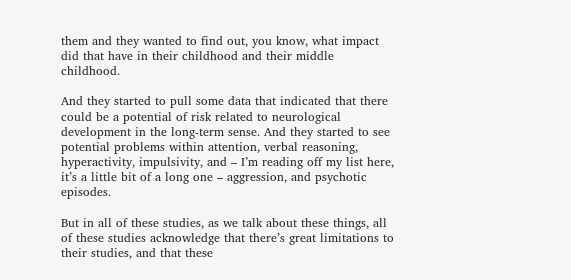them and they wanted to find out, you know, what impact did that have in their childhood and their middle childhood.

And they started to pull some data that indicated that there could be a potential of risk related to neurological development in the long-term sense. And they started to see potential problems within attention, verbal reasoning, hyperactivity, impulsivity, and – I’m reading off my list here, it’s a little bit of a long one – aggression, and psychotic episodes.

But in all of these studies, as we talk about these things, all of these studies acknowledge that there’s great limitations to their studies, and that these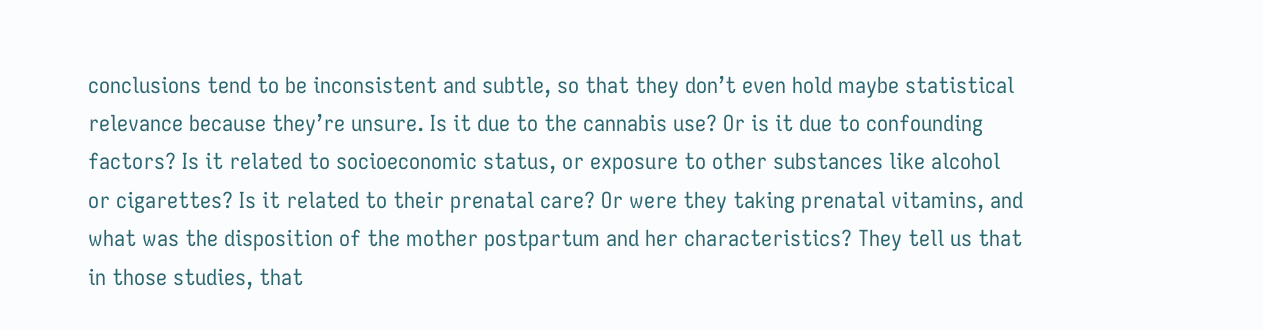conclusions tend to be inconsistent and subtle, so that they don’t even hold maybe statistical relevance because they’re unsure. Is it due to the cannabis use? Or is it due to confounding factors? Is it related to socioeconomic status, or exposure to other substances like alcohol or cigarettes? Is it related to their prenatal care? Or were they taking prenatal vitamins, and what was the disposition of the mother postpartum and her characteristics? They tell us that in those studies, that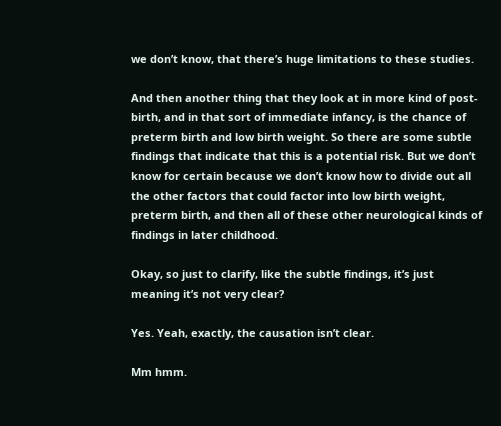we don’t know, that there’s huge limitations to these studies.

And then another thing that they look at in more kind of post-birth, and in that sort of immediate infancy, is the chance of preterm birth and low birth weight. So there are some subtle findings that indicate that this is a potential risk. But we don’t know for certain because we don’t know how to divide out all the other factors that could factor into low birth weight, preterm birth, and then all of these other neurological kinds of findings in later childhood.

Okay, so just to clarify, like the subtle findings, it’s just meaning it’s not very clear?

Yes. Yeah, exactly, the causation isn’t clear.

Mm hmm.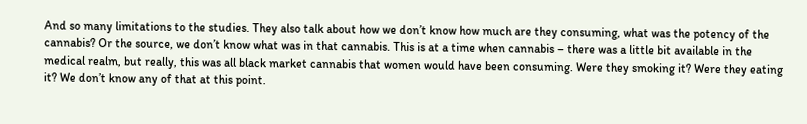And so many limitations to the studies. They also talk about how we don’t know how much are they consuming, what was the potency of the cannabis? Or the source, we don’t know what was in that cannabis. This is at a time when cannabis – there was a little bit available in the medical realm, but really, this was all black market cannabis that women would have been consuming. Were they smoking it? Were they eating it? We don’t know any of that at this point.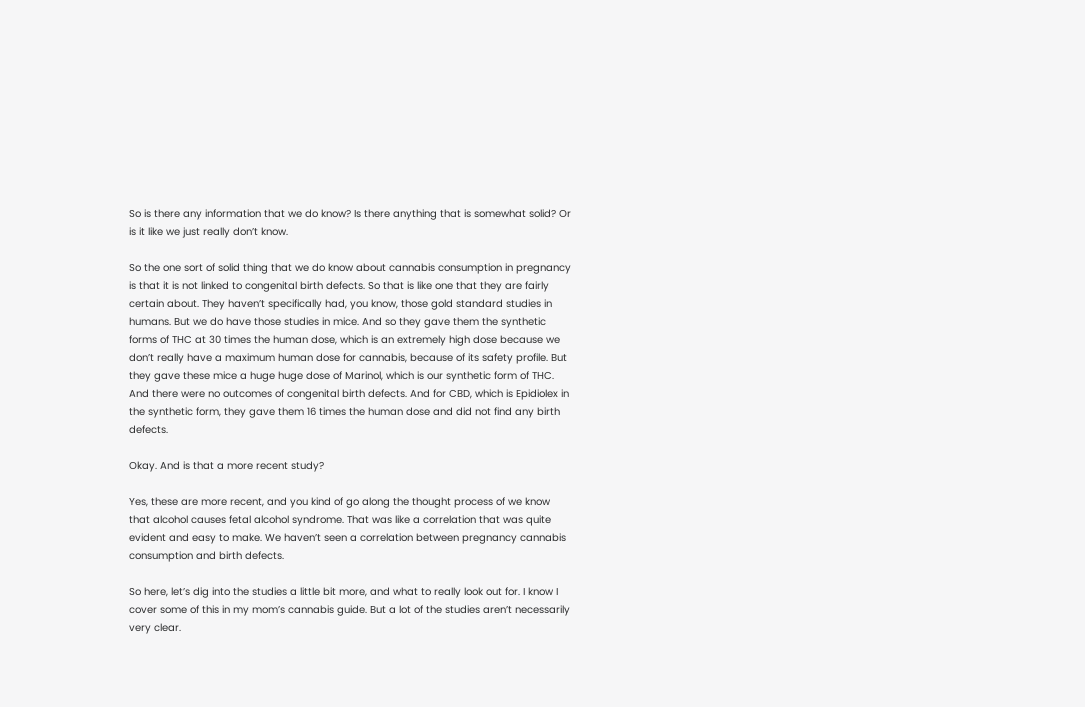So is there any information that we do know? Is there anything that is somewhat solid? Or is it like we just really don’t know.

So the one sort of solid thing that we do know about cannabis consumption in pregnancy is that it is not linked to congenital birth defects. So that is like one that they are fairly certain about. They haven’t specifically had, you know, those gold standard studies in humans. But we do have those studies in mice. And so they gave them the synthetic forms of THC at 30 times the human dose, which is an extremely high dose because we don’t really have a maximum human dose for cannabis, because of its safety profile. But they gave these mice a huge huge dose of Marinol, which is our synthetic form of THC. And there were no outcomes of congenital birth defects. And for CBD, which is Epidiolex in the synthetic form, they gave them 16 times the human dose and did not find any birth defects.

Okay. And is that a more recent study?

Yes, these are more recent, and you kind of go along the thought process of we know that alcohol causes fetal alcohol syndrome. That was like a correlation that was quite evident and easy to make. We haven’t seen a correlation between pregnancy cannabis consumption and birth defects.

So here, let’s dig into the studies a little bit more, and what to really look out for. I know I cover some of this in my mom’s cannabis guide. But a lot of the studies aren’t necessarily very clear.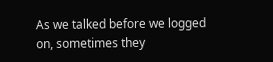As we talked before we logged on, sometimes they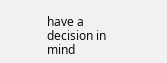have a decision in mind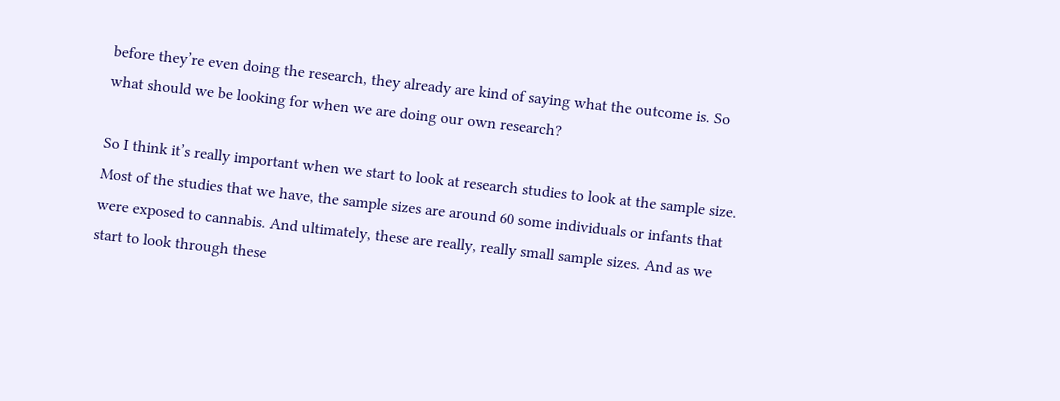before they’re even doing the research, they already are kind of saying what the outcome is. So what should we be looking for when we are doing our own research?

So I think it’s really important when we start to look at research studies to look at the sample size. Most of the studies that we have, the sample sizes are around 60 some individuals or infants that were exposed to cannabis. And ultimately, these are really, really small sample sizes. And as we start to look through these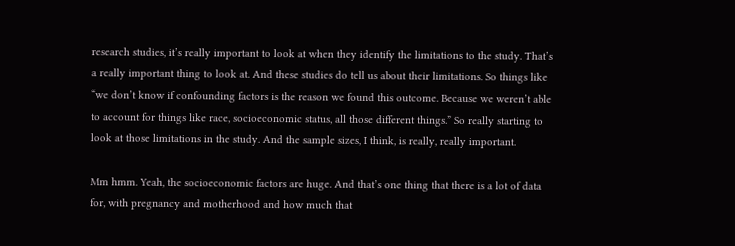research studies, it’s really important to look at when they identify the limitations to the study. That’s a really important thing to look at. And these studies do tell us about their limitations. So things like “we don’t know if confounding factors is the reason we found this outcome. Because we weren’t able to account for things like race, socioeconomic status, all those different things.” So really starting to look at those limitations in the study. And the sample sizes, I think, is really, really important.

Mm hmm. Yeah, the socioeconomic factors are huge. And that’s one thing that there is a lot of data for, with pregnancy and motherhood and how much that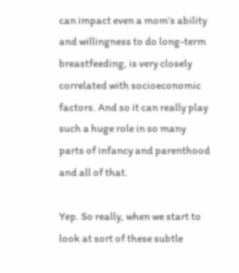can impact even a mom’s ability and willingness to do long-term breastfeeding, is very closely correlated with socioeconomic factors. And so it can really play such a huge role in so many parts of infancy and parenthood and all of that.

Yep. So really, when we start to look at sort of these subtle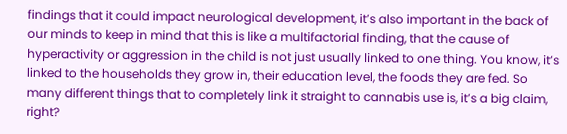findings that it could impact neurological development, it’s also important in the back of our minds to keep in mind that this is like a multifactorial finding, that the cause of hyperactivity or aggression in the child is not just usually linked to one thing. You know, it’s linked to the households they grow in, their education level, the foods they are fed. So many different things that to completely link it straight to cannabis use is, it’s a big claim, right?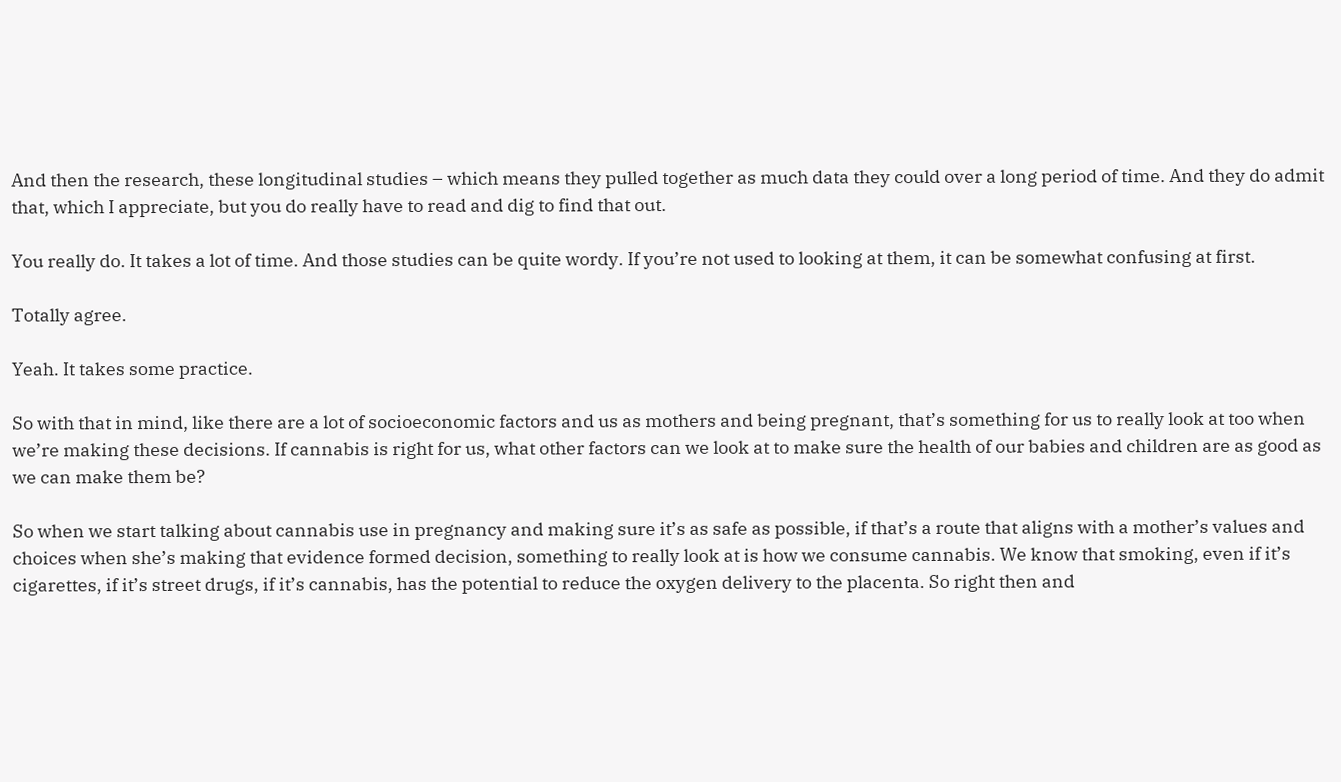And then the research, these longitudinal studies – which means they pulled together as much data they could over a long period of time. And they do admit that, which I appreciate, but you do really have to read and dig to find that out.

You really do. It takes a lot of time. And those studies can be quite wordy. If you’re not used to looking at them, it can be somewhat confusing at first.

Totally agree.

Yeah. It takes some practice.

So with that in mind, like there are a lot of socioeconomic factors and us as mothers and being pregnant, that’s something for us to really look at too when we’re making these decisions. If cannabis is right for us, what other factors can we look at to make sure the health of our babies and children are as good as we can make them be?

So when we start talking about cannabis use in pregnancy and making sure it’s as safe as possible, if that’s a route that aligns with a mother’s values and choices when she’s making that evidence formed decision, something to really look at is how we consume cannabis. We know that smoking, even if it’s cigarettes, if it’s street drugs, if it’s cannabis, has the potential to reduce the oxygen delivery to the placenta. So right then and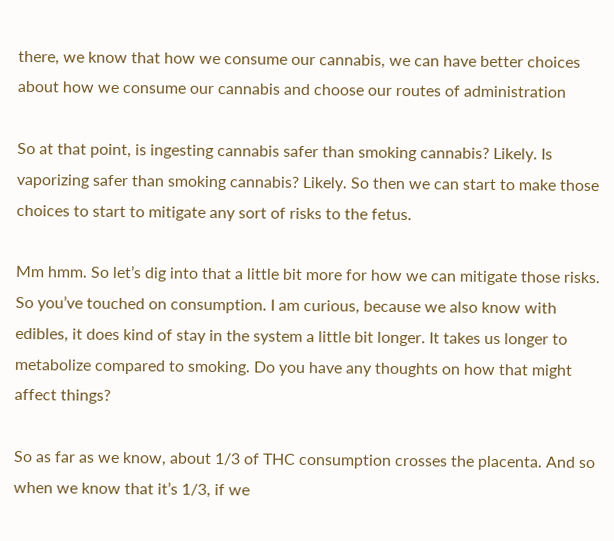there, we know that how we consume our cannabis, we can have better choices about how we consume our cannabis and choose our routes of administration

So at that point, is ingesting cannabis safer than smoking cannabis? Likely. Is vaporizing safer than smoking cannabis? Likely. So then we can start to make those choices to start to mitigate any sort of risks to the fetus.

Mm hmm. So let’s dig into that a little bit more for how we can mitigate those risks. So you’ve touched on consumption. I am curious, because we also know with edibles, it does kind of stay in the system a little bit longer. It takes us longer to metabolize compared to smoking. Do you have any thoughts on how that might affect things?

So as far as we know, about 1/3 of THC consumption crosses the placenta. And so when we know that it’s 1/3, if we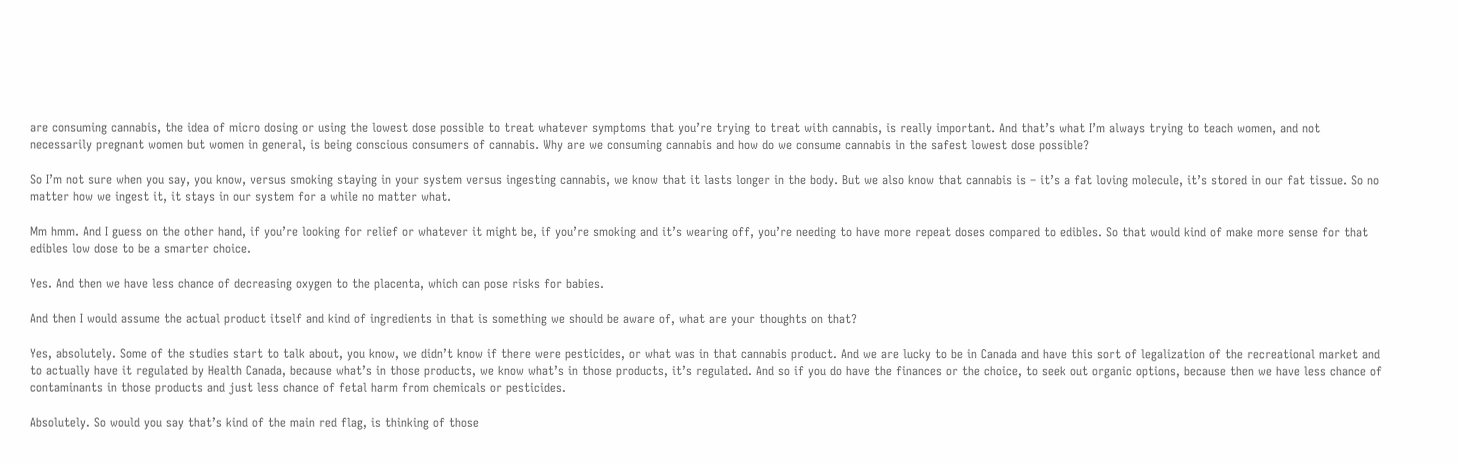are consuming cannabis, the idea of micro dosing or using the lowest dose possible to treat whatever symptoms that you’re trying to treat with cannabis, is really important. And that’s what I’m always trying to teach women, and not necessarily pregnant women but women in general, is being conscious consumers of cannabis. Why are we consuming cannabis and how do we consume cannabis in the safest lowest dose possible?

So I’m not sure when you say, you know, versus smoking staying in your system versus ingesting cannabis, we know that it lasts longer in the body. But we also know that cannabis is – it’s a fat loving molecule, it’s stored in our fat tissue. So no matter how we ingest it, it stays in our system for a while no matter what.

Mm hmm. And I guess on the other hand, if you’re looking for relief or whatever it might be, if you’re smoking and it’s wearing off, you’re needing to have more repeat doses compared to edibles. So that would kind of make more sense for that edibles low dose to be a smarter choice.

Yes. And then we have less chance of decreasing oxygen to the placenta, which can pose risks for babies.

And then I would assume the actual product itself and kind of ingredients in that is something we should be aware of, what are your thoughts on that?

Yes, absolutely. Some of the studies start to talk about, you know, we didn’t know if there were pesticides, or what was in that cannabis product. And we are lucky to be in Canada and have this sort of legalization of the recreational market and to actually have it regulated by Health Canada, because what’s in those products, we know what’s in those products, it’s regulated. And so if you do have the finances or the choice, to seek out organic options, because then we have less chance of contaminants in those products and just less chance of fetal harm from chemicals or pesticides.

Absolutely. So would you say that’s kind of the main red flag, is thinking of those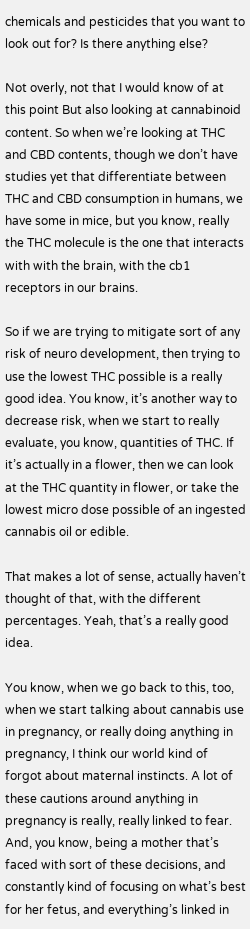chemicals and pesticides that you want to look out for? Is there anything else?

Not overly, not that I would know of at this point But also looking at cannabinoid content. So when we’re looking at THC and CBD contents, though we don’t have studies yet that differentiate between THC and CBD consumption in humans, we have some in mice, but you know, really the THC molecule is the one that interacts with with the brain, with the cb1 receptors in our brains.

So if we are trying to mitigate sort of any risk of neuro development, then trying to use the lowest THC possible is a really good idea. You know, it’s another way to decrease risk, when we start to really evaluate, you know, quantities of THC. If it’s actually in a flower, then we can look at the THC quantity in flower, or take the lowest micro dose possible of an ingested cannabis oil or edible.

That makes a lot of sense, actually haven’t thought of that, with the different percentages. Yeah, that’s a really good idea.

You know, when we go back to this, too, when we start talking about cannabis use in pregnancy, or really doing anything in pregnancy, I think our world kind of forgot about maternal instincts. A lot of these cautions around anything in pregnancy is really, really linked to fear. And, you know, being a mother that’s faced with sort of these decisions, and constantly kind of focusing on what’s best for her fetus, and everything’s linked in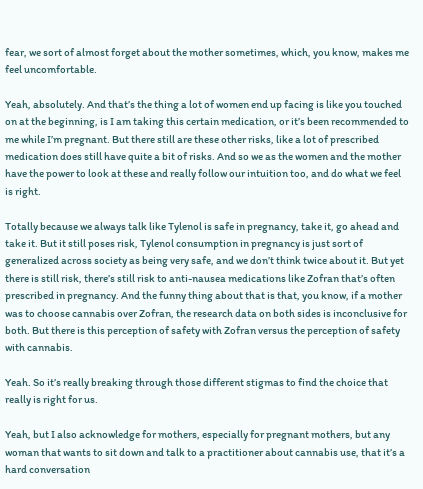fear, we sort of almost forget about the mother sometimes, which, you know, makes me feel uncomfortable.

Yeah, absolutely. And that’s the thing a lot of women end up facing is like you touched on at the beginning, is I am taking this certain medication, or it’s been recommended to me while I’m pregnant. But there still are these other risks, like a lot of prescribed medication does still have quite a bit of risks. And so we as the women and the mother have the power to look at these and really follow our intuition too, and do what we feel is right.

Totally because we always talk like Tylenol is safe in pregnancy, take it, go ahead and take it. But it still poses risk, Tylenol consumption in pregnancy is just sort of generalized across society as being very safe, and we don’t think twice about it. But yet there is still risk, there’s still risk to anti-nausea medications like Zofran that’s often prescribed in pregnancy. And the funny thing about that is that, you know, if a mother was to choose cannabis over Zofran, the research data on both sides is inconclusive for both. But there is this perception of safety with Zofran versus the perception of safety with cannabis.

Yeah. So it’s really breaking through those different stigmas to find the choice that really is right for us.

Yeah, but I also acknowledge for mothers, especially for pregnant mothers, but any woman that wants to sit down and talk to a practitioner about cannabis use, that it’s a hard conversation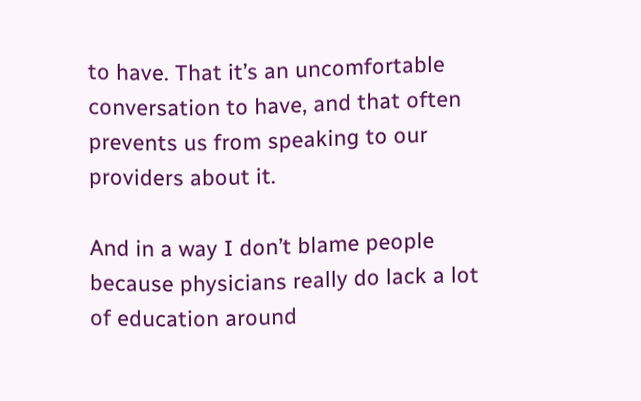to have. That it’s an uncomfortable conversation to have, and that often prevents us from speaking to our providers about it.

And in a way I don’t blame people because physicians really do lack a lot of education around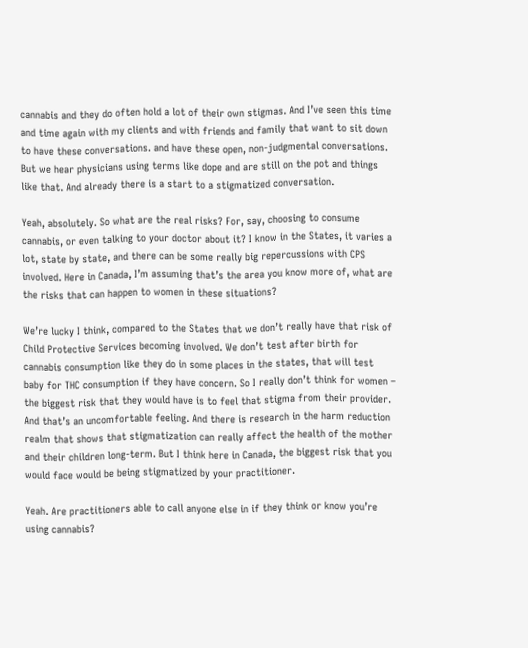cannabis and they do often hold a lot of their own stigmas. And I’ve seen this time and time again with my clients and with friends and family that want to sit down to have these conversations. and have these open, non-judgmental conversations. But we hear physicians using terms like dope and are still on the pot and things like that. And already there is a start to a stigmatized conversation.

Yeah, absolutely. So what are the real risks? For, say, choosing to consume cannabis, or even talking to your doctor about it? I know in the States, it varies a lot, state by state, and there can be some really big repercussions with CPS involved. Here in Canada, I’m assuming that’s the area you know more of, what are the risks that can happen to women in these situations?

We’re lucky I think, compared to the States that we don’t really have that risk of Child Protective Services becoming involved. We don’t test after birth for cannabis consumption like they do in some places in the states, that will test baby for THC consumption if they have concern. So I really don’t think for women – the biggest risk that they would have is to feel that stigma from their provider. And that’s an uncomfortable feeling. And there is research in the harm reduction realm that shows that stigmatization can really affect the health of the mother and their children long-term. But I think here in Canada, the biggest risk that you would face would be being stigmatized by your practitioner.

Yeah. Are practitioners able to call anyone else in if they think or know you’re using cannabis?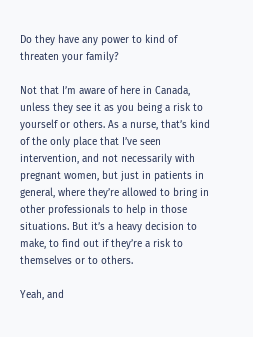Do they have any power to kind of threaten your family?

Not that I’m aware of here in Canada, unless they see it as you being a risk to yourself or others. As a nurse, that’s kind of the only place that I’ve seen intervention, and not necessarily with pregnant women, but just in patients in general, where they’re allowed to bring in other professionals to help in those situations. But it’s a heavy decision to make, to find out if they’re a risk to themselves or to others.

Yeah, and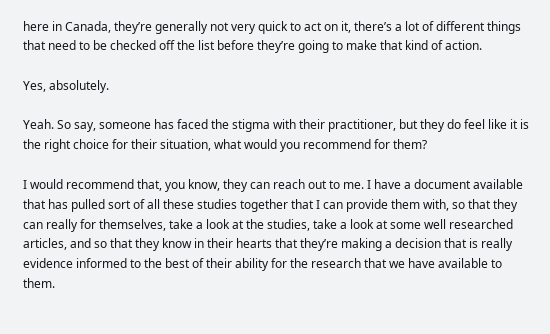here in Canada, they’re generally not very quick to act on it, there’s a lot of different things that need to be checked off the list before they’re going to make that kind of action.

Yes, absolutely.

Yeah. So say, someone has faced the stigma with their practitioner, but they do feel like it is the right choice for their situation, what would you recommend for them?

I would recommend that, you know, they can reach out to me. I have a document available that has pulled sort of all these studies together that I can provide them with, so that they can really for themselves, take a look at the studies, take a look at some well researched articles, and so that they know in their hearts that they’re making a decision that is really evidence informed to the best of their ability for the research that we have available to them.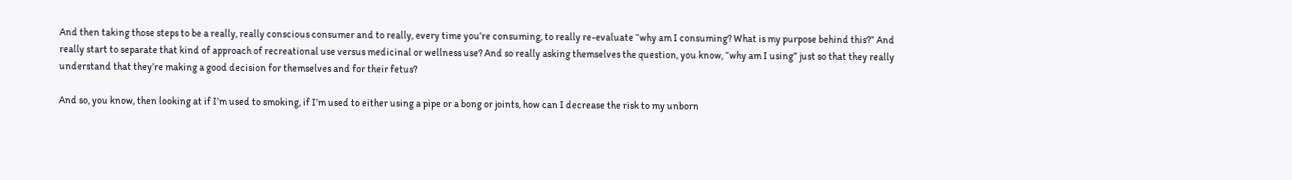And then taking those steps to be a really, really conscious consumer and to really, every time you’re consuming, to really re-evaluate “why am I consuming? What is my purpose behind this?” And really start to separate that kind of approach of recreational use versus medicinal or wellness use? And so really asking themselves the question, you know, “why am I using” just so that they really understand that they’re making a good decision for themselves and for their fetus?

And so, you know, then looking at if I’m used to smoking, if I’m used to either using a pipe or a bong or joints, how can I decrease the risk to my unborn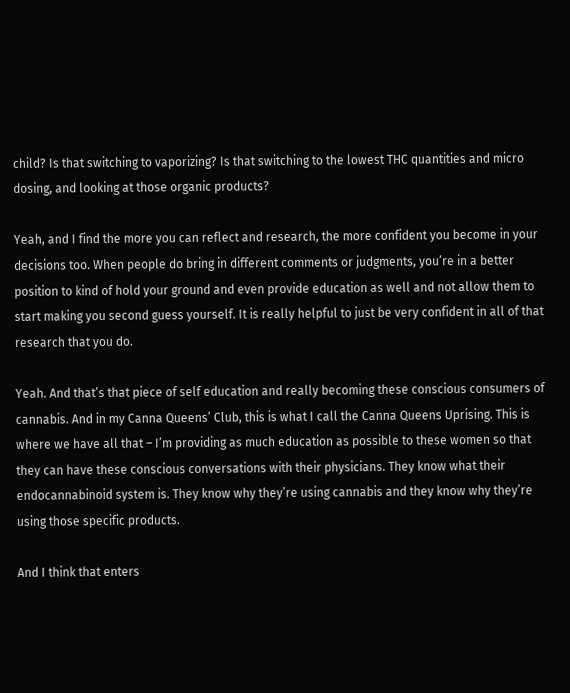child? Is that switching to vaporizing? Is that switching to the lowest THC quantities and micro dosing, and looking at those organic products?

Yeah, and I find the more you can reflect and research, the more confident you become in your decisions too. When people do bring in different comments or judgments, you’re in a better position to kind of hold your ground and even provide education as well and not allow them to start making you second guess yourself. It is really helpful to just be very confident in all of that research that you do.

Yeah. And that’s that piece of self education and really becoming these conscious consumers of cannabis. And in my Canna Queens’ Club, this is what I call the Canna Queens Uprising. This is where we have all that – I’m providing as much education as possible to these women so that they can have these conscious conversations with their physicians. They know what their endocannabinoid system is. They know why they’re using cannabis and they know why they’re using those specific products.

And I think that enters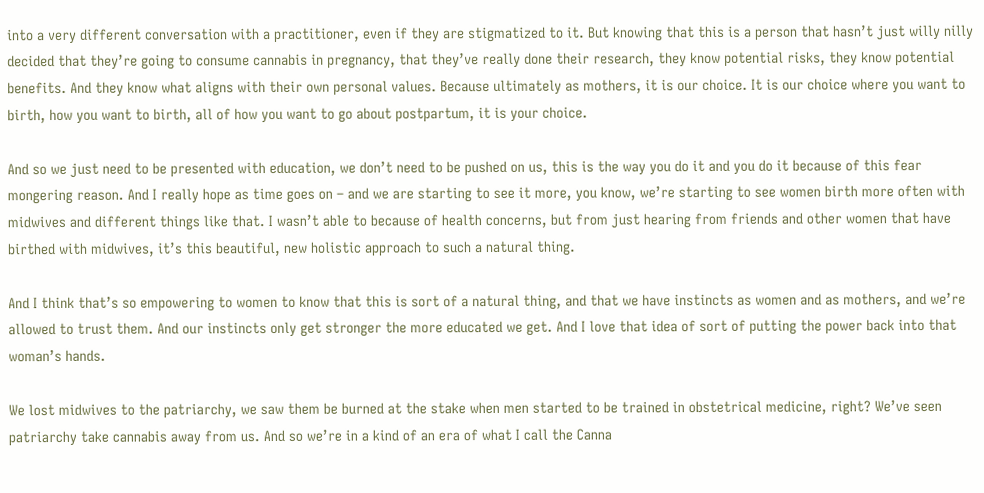into a very different conversation with a practitioner, even if they are stigmatized to it. But knowing that this is a person that hasn’t just willy nilly decided that they’re going to consume cannabis in pregnancy, that they’ve really done their research, they know potential risks, they know potential benefits. And they know what aligns with their own personal values. Because ultimately as mothers, it is our choice. It is our choice where you want to birth, how you want to birth, all of how you want to go about postpartum, it is your choice.

And so we just need to be presented with education, we don’t need to be pushed on us, this is the way you do it and you do it because of this fear mongering reason. And I really hope as time goes on – and we are starting to see it more, you know, we’re starting to see women birth more often with midwives and different things like that. I wasn’t able to because of health concerns, but from just hearing from friends and other women that have birthed with midwives, it’s this beautiful, new holistic approach to such a natural thing.

And I think that’s so empowering to women to know that this is sort of a natural thing, and that we have instincts as women and as mothers, and we’re allowed to trust them. And our instincts only get stronger the more educated we get. And I love that idea of sort of putting the power back into that woman’s hands.

We lost midwives to the patriarchy, we saw them be burned at the stake when men started to be trained in obstetrical medicine, right? We’ve seen patriarchy take cannabis away from us. And so we’re in a kind of an era of what I call the Canna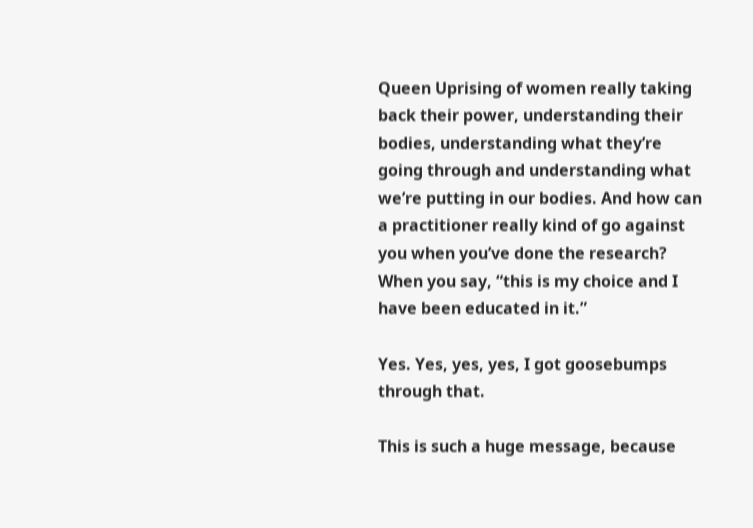Queen Uprising of women really taking back their power, understanding their bodies, understanding what they’re going through and understanding what we’re putting in our bodies. And how can a practitioner really kind of go against you when you’ve done the research? When you say, “this is my choice and I have been educated in it.”

Yes. Yes, yes, yes, I got goosebumps through that.

This is such a huge message, because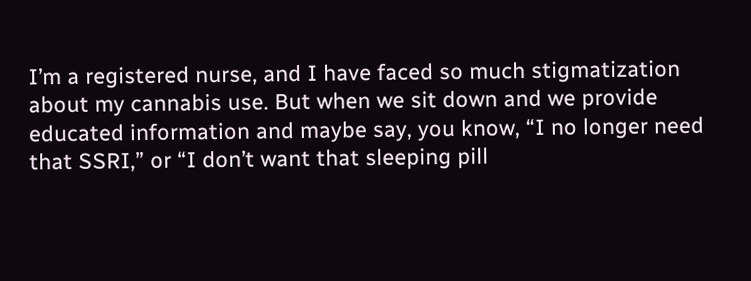I’m a registered nurse, and I have faced so much stigmatization about my cannabis use. But when we sit down and we provide educated information and maybe say, you know, “I no longer need that SSRI,” or “I don’t want that sleeping pill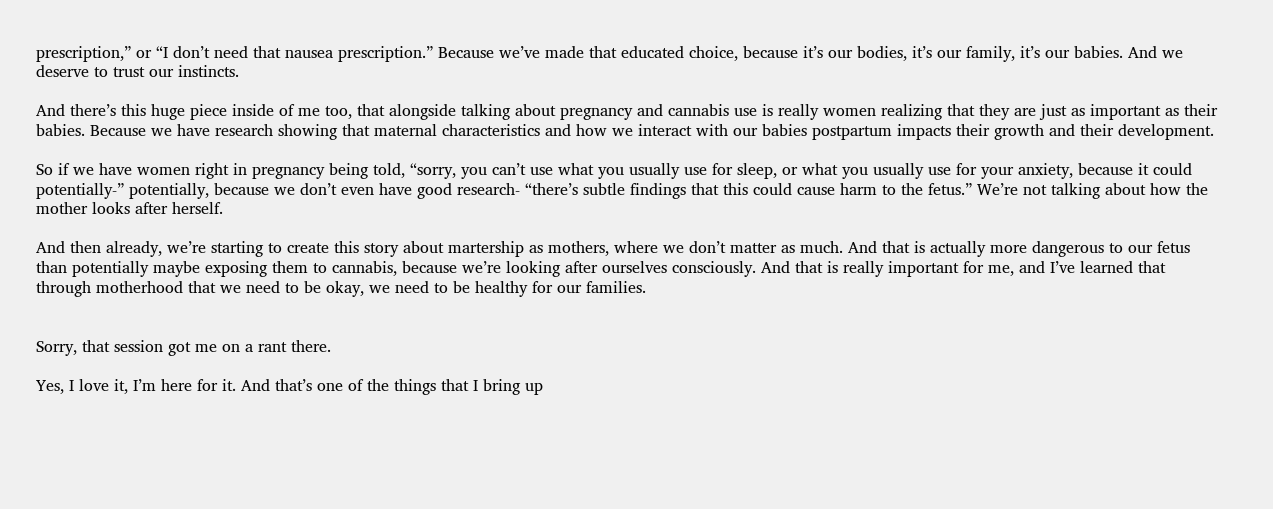prescription,” or “I don’t need that nausea prescription.” Because we’ve made that educated choice, because it’s our bodies, it’s our family, it’s our babies. And we deserve to trust our instincts.

And there’s this huge piece inside of me too, that alongside talking about pregnancy and cannabis use is really women realizing that they are just as important as their babies. Because we have research showing that maternal characteristics and how we interact with our babies postpartum impacts their growth and their development.

So if we have women right in pregnancy being told, “sorry, you can’t use what you usually use for sleep, or what you usually use for your anxiety, because it could potentially-” potentially, because we don’t even have good research- “there’s subtle findings that this could cause harm to the fetus.” We’re not talking about how the mother looks after herself.

And then already, we’re starting to create this story about martership as mothers, where we don’t matter as much. And that is actually more dangerous to our fetus than potentially maybe exposing them to cannabis, because we’re looking after ourselves consciously. And that is really important for me, and I’ve learned that through motherhood that we need to be okay, we need to be healthy for our families.


Sorry, that session got me on a rant there.

Yes, I love it, I’m here for it. And that’s one of the things that I bring up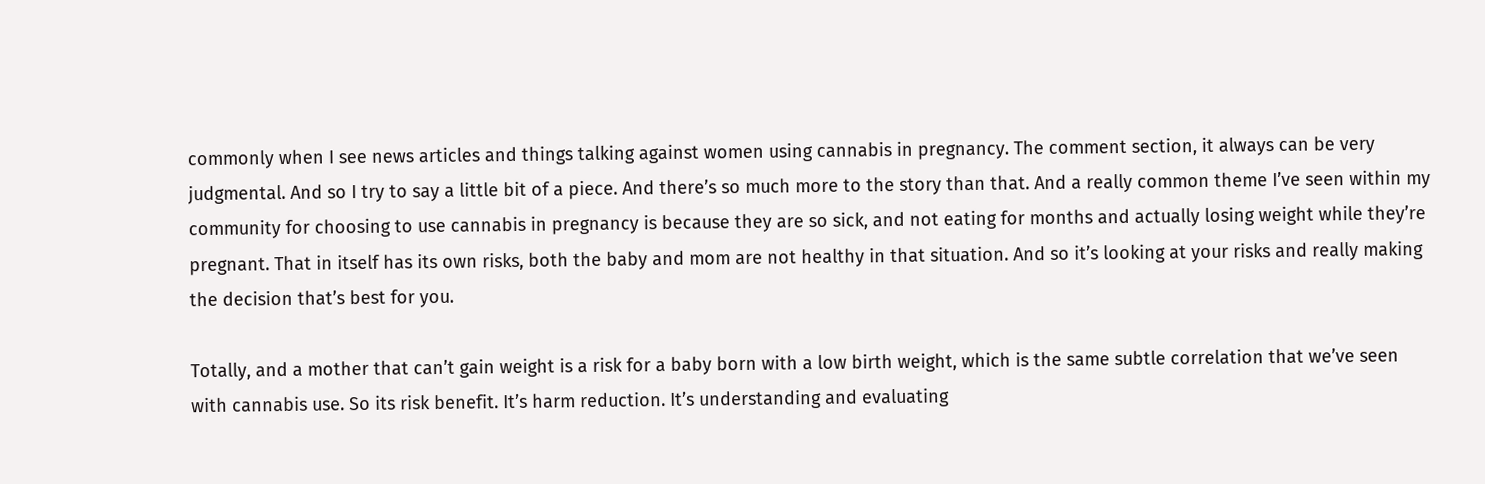commonly when I see news articles and things talking against women using cannabis in pregnancy. The comment section, it always can be very judgmental. And so I try to say a little bit of a piece. And there’s so much more to the story than that. And a really common theme I’ve seen within my community for choosing to use cannabis in pregnancy is because they are so sick, and not eating for months and actually losing weight while they’re pregnant. That in itself has its own risks, both the baby and mom are not healthy in that situation. And so it’s looking at your risks and really making the decision that’s best for you.

Totally, and a mother that can’t gain weight is a risk for a baby born with a low birth weight, which is the same subtle correlation that we’ve seen with cannabis use. So its risk benefit. It’s harm reduction. It’s understanding and evaluating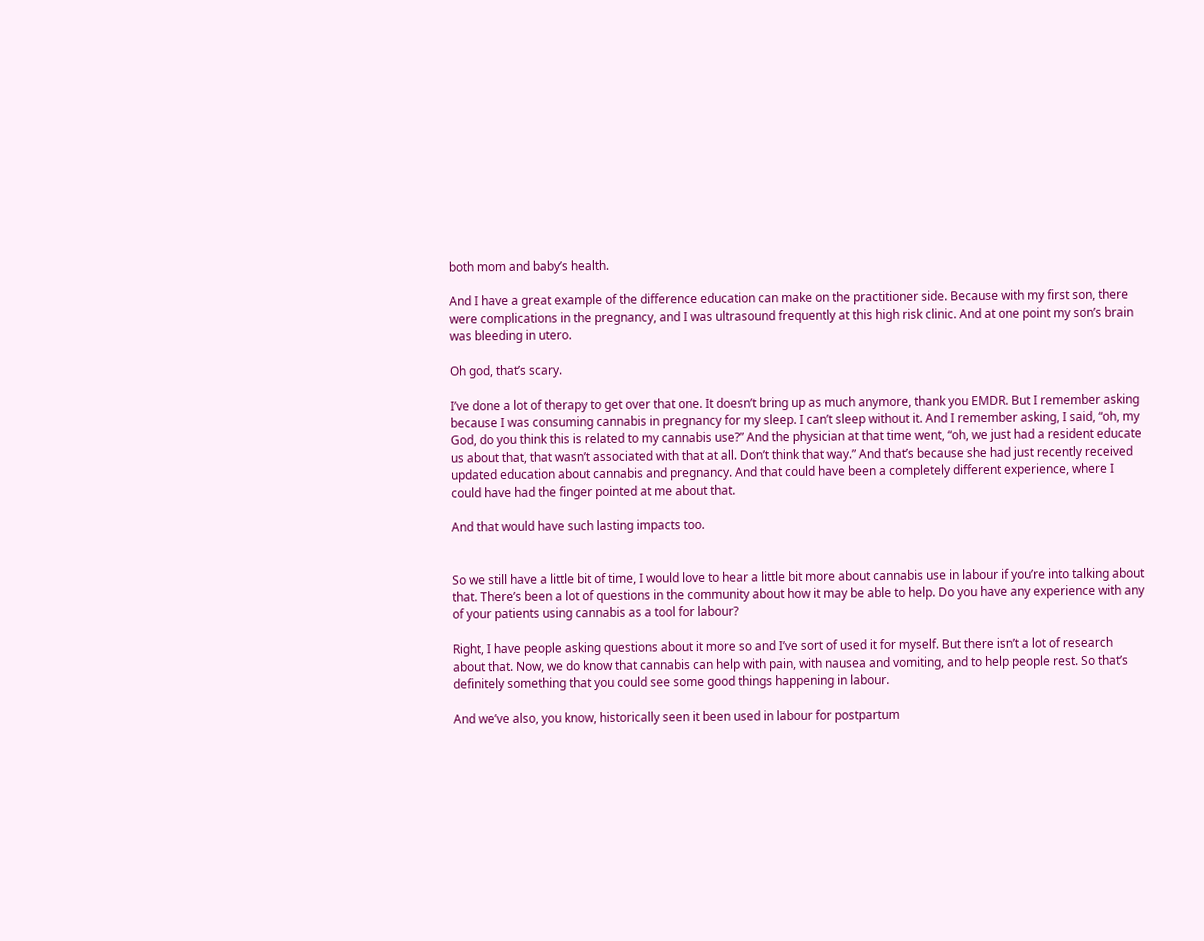both mom and baby’s health.

And I have a great example of the difference education can make on the practitioner side. Because with my first son, there were complications in the pregnancy, and I was ultrasound frequently at this high risk clinic. And at one point my son’s brain was bleeding in utero.

Oh god, that’s scary.

I’ve done a lot of therapy to get over that one. It doesn’t bring up as much anymore, thank you EMDR. But I remember asking because I was consuming cannabis in pregnancy for my sleep. I can’t sleep without it. And I remember asking, I said, “oh, my God, do you think this is related to my cannabis use?” And the physician at that time went, “oh, we just had a resident educate us about that, that wasn’t associated with that at all. Don’t think that way.” And that’s because she had just recently received updated education about cannabis and pregnancy. And that could have been a completely different experience, where I could have had the finger pointed at me about that.

And that would have such lasting impacts too.


So we still have a little bit of time, I would love to hear a little bit more about cannabis use in labour if you’re into talking about that. There’s been a lot of questions in the community about how it may be able to help. Do you have any experience with any of your patients using cannabis as a tool for labour?

Right, I have people asking questions about it more so and I’ve sort of used it for myself. But there isn’t a lot of research about that. Now, we do know that cannabis can help with pain, with nausea and vomiting, and to help people rest. So that’s definitely something that you could see some good things happening in labour.

And we’ve also, you know, historically seen it been used in labour for postpartum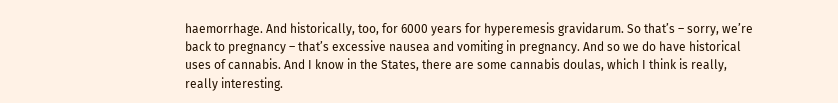haemorrhage. And historically, too, for 6000 years for hyperemesis gravidarum. So that’s – sorry, we’re back to pregnancy – that’s excessive nausea and vomiting in pregnancy. And so we do have historical uses of cannabis. And I know in the States, there are some cannabis doulas, which I think is really, really interesting.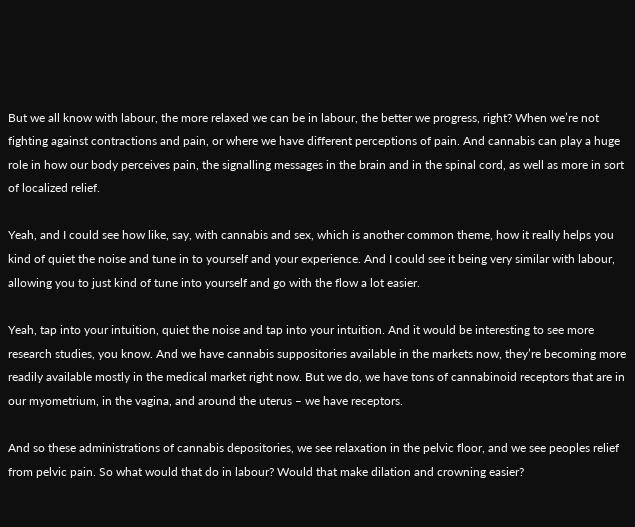But we all know with labour, the more relaxed we can be in labour, the better we progress, right? When we’re not fighting against contractions and pain, or where we have different perceptions of pain. And cannabis can play a huge role in how our body perceives pain, the signalling messages in the brain and in the spinal cord, as well as more in sort of localized relief.

Yeah, and I could see how like, say, with cannabis and sex, which is another common theme, how it really helps you kind of quiet the noise and tune in to yourself and your experience. And I could see it being very similar with labour, allowing you to just kind of tune into yourself and go with the flow a lot easier.

Yeah, tap into your intuition, quiet the noise and tap into your intuition. And it would be interesting to see more research studies, you know. And we have cannabis suppositories available in the markets now, they’re becoming more readily available mostly in the medical market right now. But we do, we have tons of cannabinoid receptors that are in our myometrium, in the vagina, and around the uterus – we have receptors.

And so these administrations of cannabis depositories, we see relaxation in the pelvic floor, and we see peoples relief from pelvic pain. So what would that do in labour? Would that make dilation and crowning easier?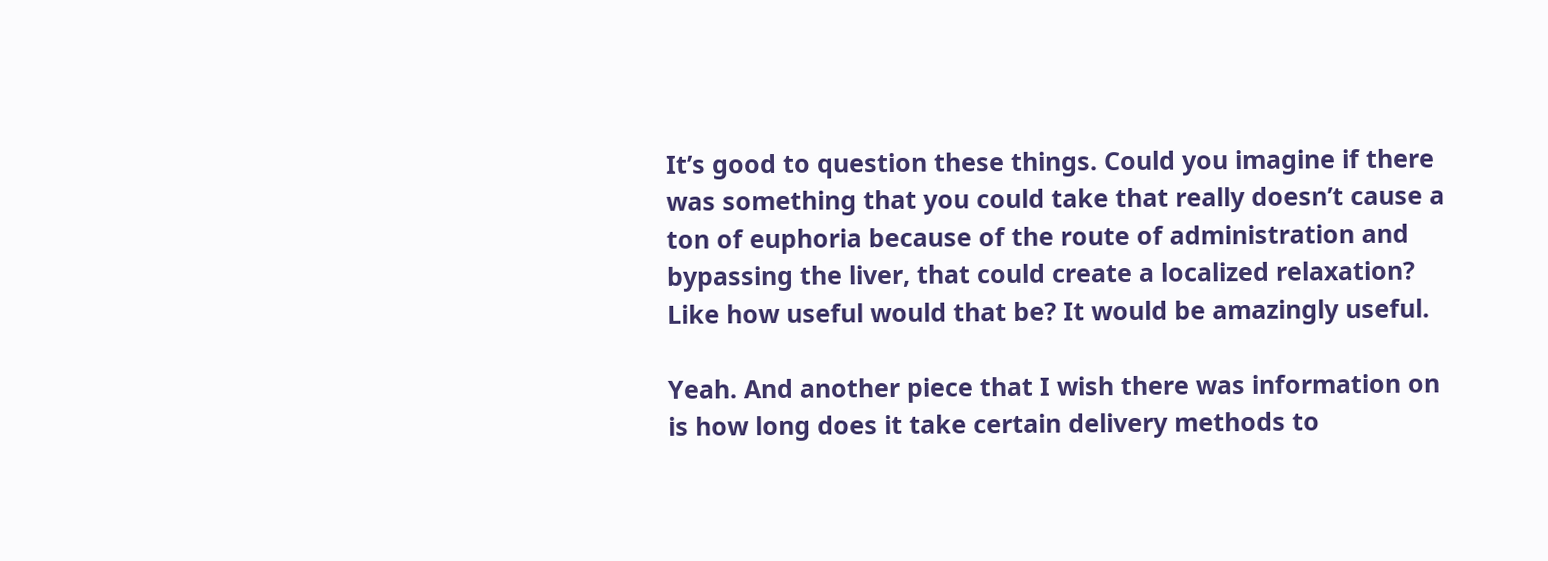It’s good to question these things. Could you imagine if there was something that you could take that really doesn’t cause a ton of euphoria because of the route of administration and bypassing the liver, that could create a localized relaxation? Like how useful would that be? It would be amazingly useful.

Yeah. And another piece that I wish there was information on is how long does it take certain delivery methods to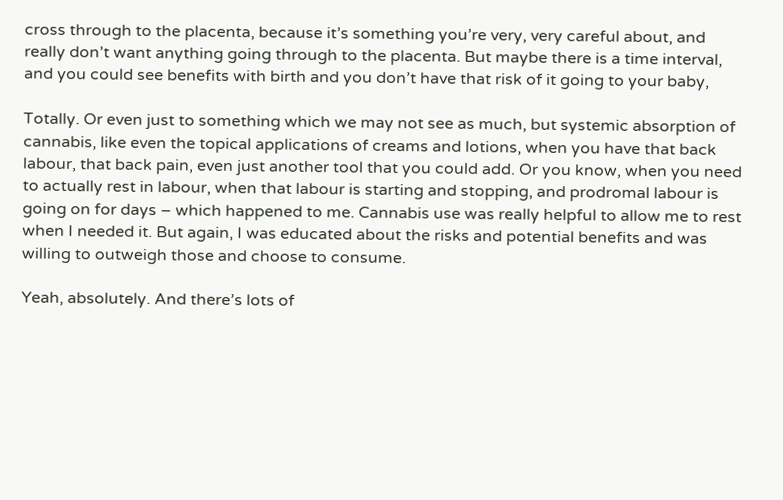cross through to the placenta, because it’s something you’re very, very careful about, and really don’t want anything going through to the placenta. But maybe there is a time interval, and you could see benefits with birth and you don’t have that risk of it going to your baby,

Totally. Or even just to something which we may not see as much, but systemic absorption of cannabis, like even the topical applications of creams and lotions, when you have that back labour, that back pain, even just another tool that you could add. Or you know, when you need to actually rest in labour, when that labour is starting and stopping, and prodromal labour is going on for days – which happened to me. Cannabis use was really helpful to allow me to rest when I needed it. But again, I was educated about the risks and potential benefits and was willing to outweigh those and choose to consume.

Yeah, absolutely. And there’s lots of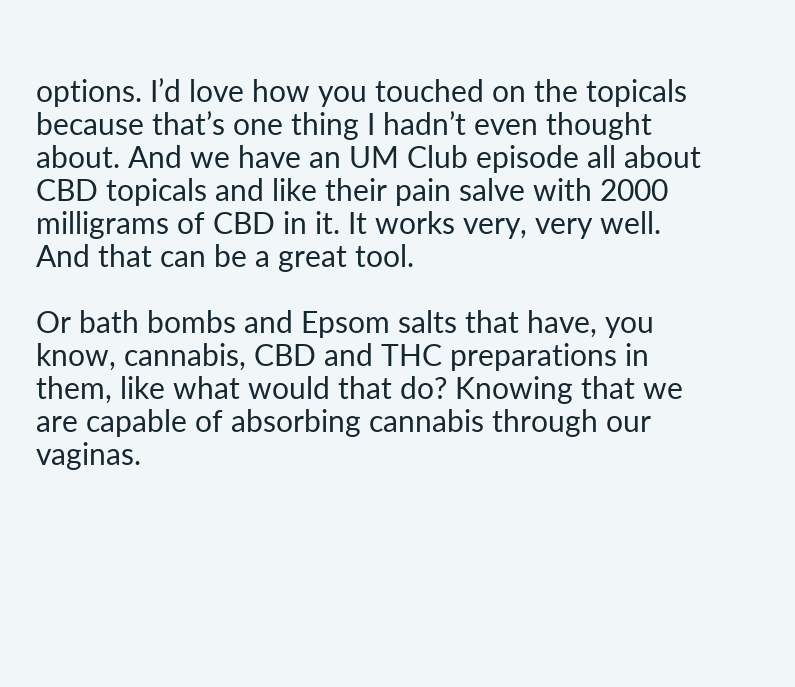options. I’d love how you touched on the topicals because that’s one thing I hadn’t even thought about. And we have an UM Club episode all about CBD topicals and like their pain salve with 2000 milligrams of CBD in it. It works very, very well. And that can be a great tool.

Or bath bombs and Epsom salts that have, you know, cannabis, CBD and THC preparations in them, like what would that do? Knowing that we are capable of absorbing cannabis through our vaginas.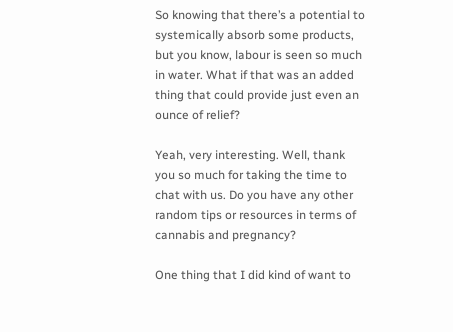So knowing that there’s a potential to systemically absorb some products, but you know, labour is seen so much in water. What if that was an added thing that could provide just even an ounce of relief?

Yeah, very interesting. Well, thank you so much for taking the time to chat with us. Do you have any other random tips or resources in terms of cannabis and pregnancy?

One thing that I did kind of want to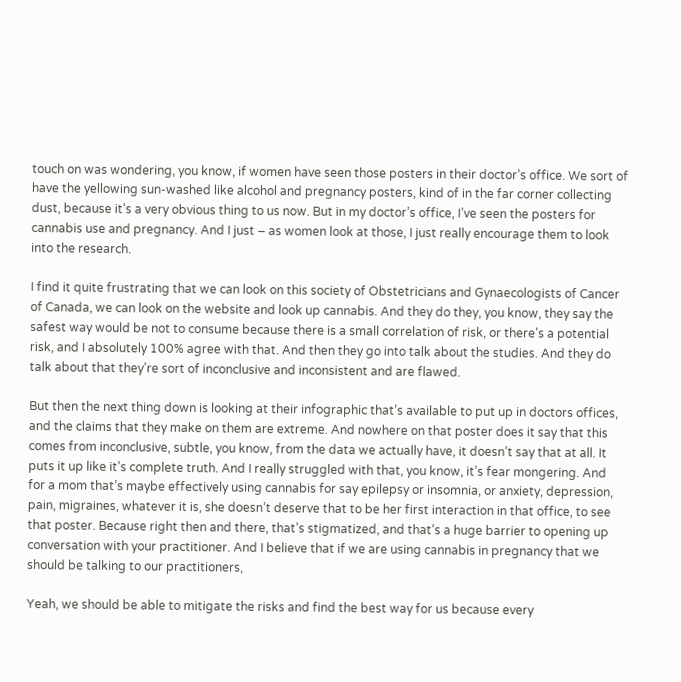touch on was wondering, you know, if women have seen those posters in their doctor’s office. We sort of have the yellowing sun-washed like alcohol and pregnancy posters, kind of in the far corner collecting dust, because it’s a very obvious thing to us now. But in my doctor’s office, I’ve seen the posters for cannabis use and pregnancy. And I just – as women look at those, I just really encourage them to look into the research.

I find it quite frustrating that we can look on this society of Obstetricians and Gynaecologists of Cancer of Canada, we can look on the website and look up cannabis. And they do they, you know, they say the safest way would be not to consume because there is a small correlation of risk, or there’s a potential risk, and I absolutely 100% agree with that. And then they go into talk about the studies. And they do talk about that they’re sort of inconclusive and inconsistent and are flawed.

But then the next thing down is looking at their infographic that’s available to put up in doctors offices, and the claims that they make on them are extreme. And nowhere on that poster does it say that this comes from inconclusive, subtle, you know, from the data we actually have, it doesn’t say that at all. It puts it up like it’s complete truth. And I really struggled with that, you know, it’s fear mongering. And for a mom that’s maybe effectively using cannabis for say epilepsy or insomnia, or anxiety, depression, pain, migraines, whatever it is, she doesn’t deserve that to be her first interaction in that office, to see that poster. Because right then and there, that’s stigmatized, and that’s a huge barrier to opening up conversation with your practitioner. And I believe that if we are using cannabis in pregnancy that we should be talking to our practitioners,

Yeah, we should be able to mitigate the risks and find the best way for us because every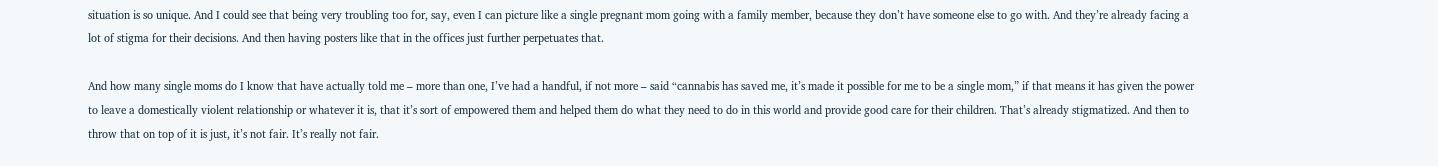situation is so unique. And I could see that being very troubling too for, say, even I can picture like a single pregnant mom going with a family member, because they don’t have someone else to go with. And they’re already facing a lot of stigma for their decisions. And then having posters like that in the offices just further perpetuates that.

And how many single moms do I know that have actually told me – more than one, I’ve had a handful, if not more – said “cannabis has saved me, it’s made it possible for me to be a single mom,” if that means it has given the power to leave a domestically violent relationship or whatever it is, that it’s sort of empowered them and helped them do what they need to do in this world and provide good care for their children. That’s already stigmatized. And then to throw that on top of it is just, it’s not fair. It’s really not fair.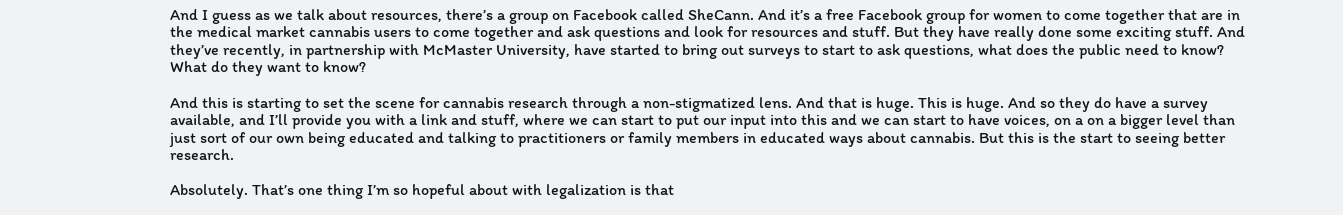And I guess as we talk about resources, there’s a group on Facebook called SheCann. And it’s a free Facebook group for women to come together that are in the medical market cannabis users to come together and ask questions and look for resources and stuff. But they have really done some exciting stuff. And they’ve recently, in partnership with McMaster University, have started to bring out surveys to start to ask questions, what does the public need to know? What do they want to know?

And this is starting to set the scene for cannabis research through a non-stigmatized lens. And that is huge. This is huge. And so they do have a survey available, and I’ll provide you with a link and stuff, where we can start to put our input into this and we can start to have voices, on a on a bigger level than just sort of our own being educated and talking to practitioners or family members in educated ways about cannabis. But this is the start to seeing better research.

Absolutely. That’s one thing I’m so hopeful about with legalization is that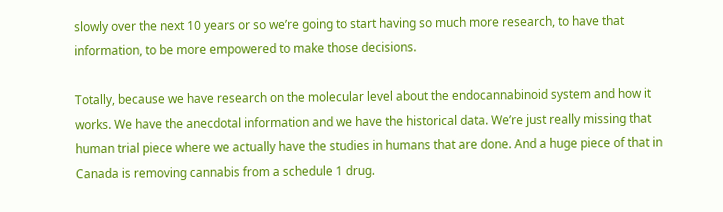slowly over the next 10 years or so we’re going to start having so much more research, to have that information, to be more empowered to make those decisions.

Totally, because we have research on the molecular level about the endocannabinoid system and how it works. We have the anecdotal information and we have the historical data. We’re just really missing that human trial piece where we actually have the studies in humans that are done. And a huge piece of that in Canada is removing cannabis from a schedule 1 drug.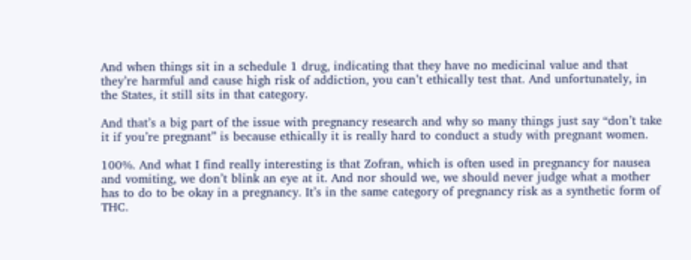And when things sit in a schedule 1 drug, indicating that they have no medicinal value and that they’re harmful and cause high risk of addiction, you can’t ethically test that. And unfortunately, in the States, it still sits in that category.

And that’s a big part of the issue with pregnancy research and why so many things just say “don’t take it if you’re pregnant” is because ethically it is really hard to conduct a study with pregnant women.

100%. And what I find really interesting is that Zofran, which is often used in pregnancy for nausea and vomiting, we don’t blink an eye at it. And nor should we, we should never judge what a mother has to do to be okay in a pregnancy. It’s in the same category of pregnancy risk as a synthetic form of THC.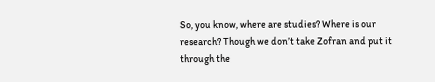So, you know, where are studies? Where is our research? Though we don’t take Zofran and put it through the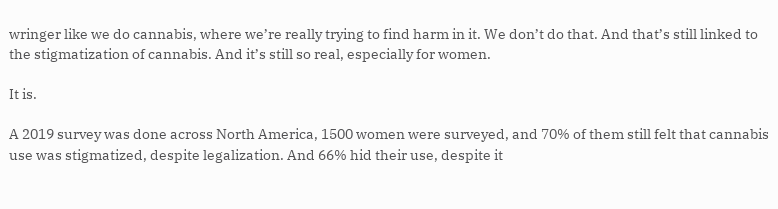wringer like we do cannabis, where we’re really trying to find harm in it. We don’t do that. And that’s still linked to the stigmatization of cannabis. And it’s still so real, especially for women.

It is.

A 2019 survey was done across North America, 1500 women were surveyed, and 70% of them still felt that cannabis use was stigmatized, despite legalization. And 66% hid their use, despite it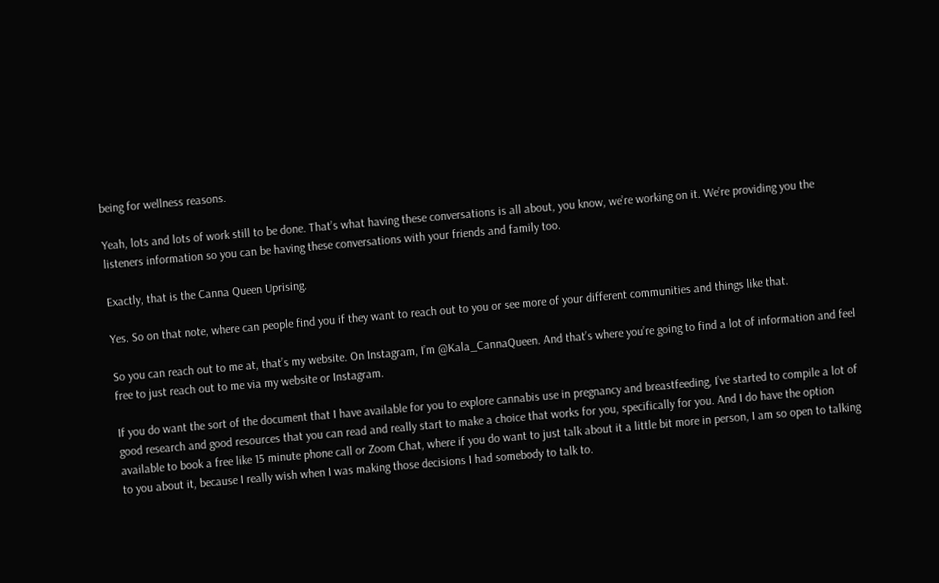being for wellness reasons.

Yeah, lots and lots of work still to be done. That’s what having these conversations is all about, you know, we’re working on it. We’re providing you the listeners information so you can be having these conversations with your friends and family too.

Exactly, that is the Canna Queen Uprising.

Yes. So on that note, where can people find you if they want to reach out to you or see more of your different communities and things like that.

So you can reach out to me at, that’s my website. On Instagram, I’m @Kala_CannaQueen. And that’s where you’re going to find a lot of information and feel free to just reach out to me via my website or Instagram.

If you do want the sort of the document that I have available for you to explore cannabis use in pregnancy and breastfeeding, I’ve started to compile a lot of good research and good resources that you can read and really start to make a choice that works for you, specifically for you. And I do have the option available to book a free like 15 minute phone call or Zoom Chat, where if you do want to just talk about it a little bit more in person, I am so open to talking to you about it, because I really wish when I was making those decisions I had somebody to talk to.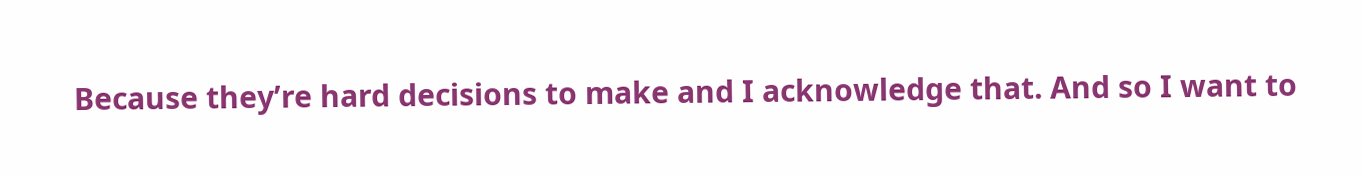Because they’re hard decisions to make and I acknowledge that. And so I want to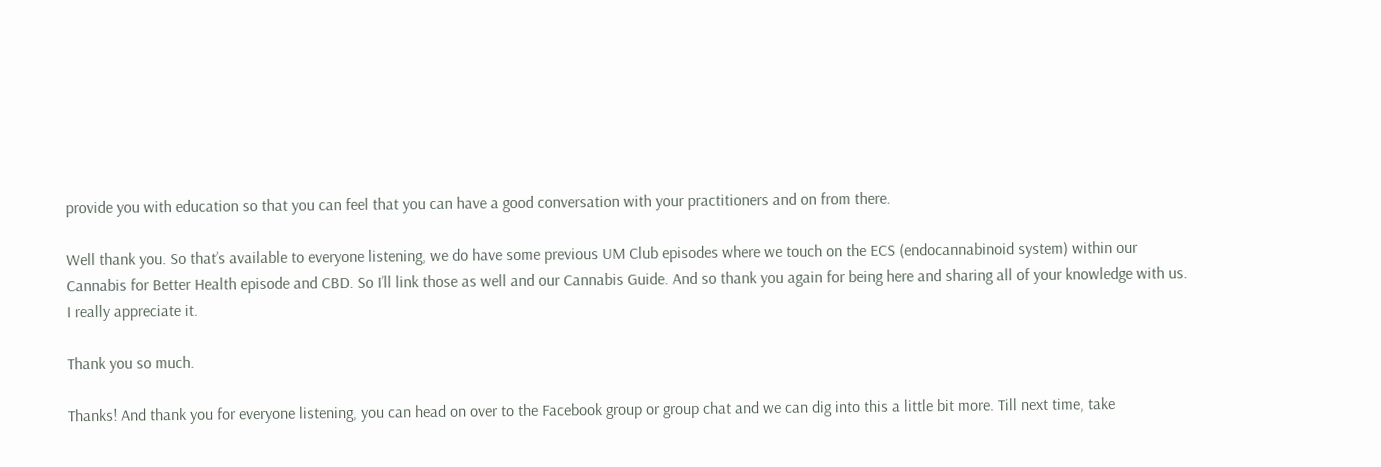provide you with education so that you can feel that you can have a good conversation with your practitioners and on from there.

Well thank you. So that’s available to everyone listening, we do have some previous UM Club episodes where we touch on the ECS (endocannabinoid system) within our Cannabis for Better Health episode and CBD. So I’ll link those as well and our Cannabis Guide. And so thank you again for being here and sharing all of your knowledge with us. I really appreciate it.

Thank you so much.

Thanks! And thank you for everyone listening, you can head on over to the Facebook group or group chat and we can dig into this a little bit more. Till next time, take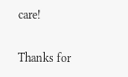care!

Thanks for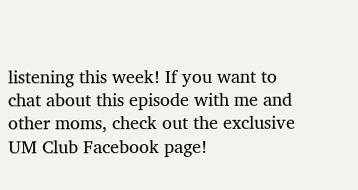listening this week! If you want to chat about this episode with me and other moms, check out the exclusive UM Club Facebook page!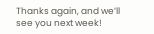Thanks again, and we’ll see you next week!